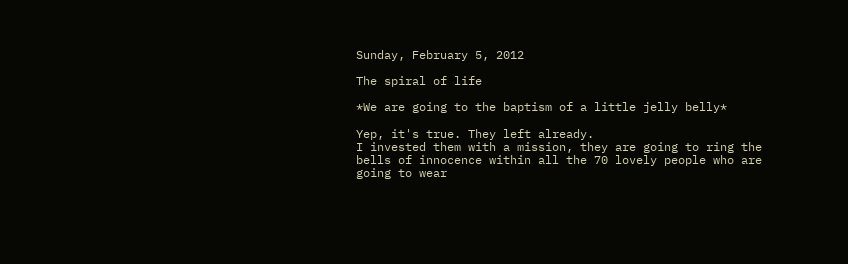Sunday, February 5, 2012

The spiral of life

*We are going to the baptism of a little jelly belly*

Yep, it's true. They left already.
I invested them with a mission, they are going to ring the bells of innocence within all the 70 lovely people who are going to wear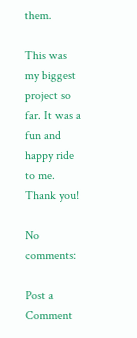them.

This was my biggest project so far. It was a fun and happy ride to me.
Thank you!

No comments:

Post a Comment